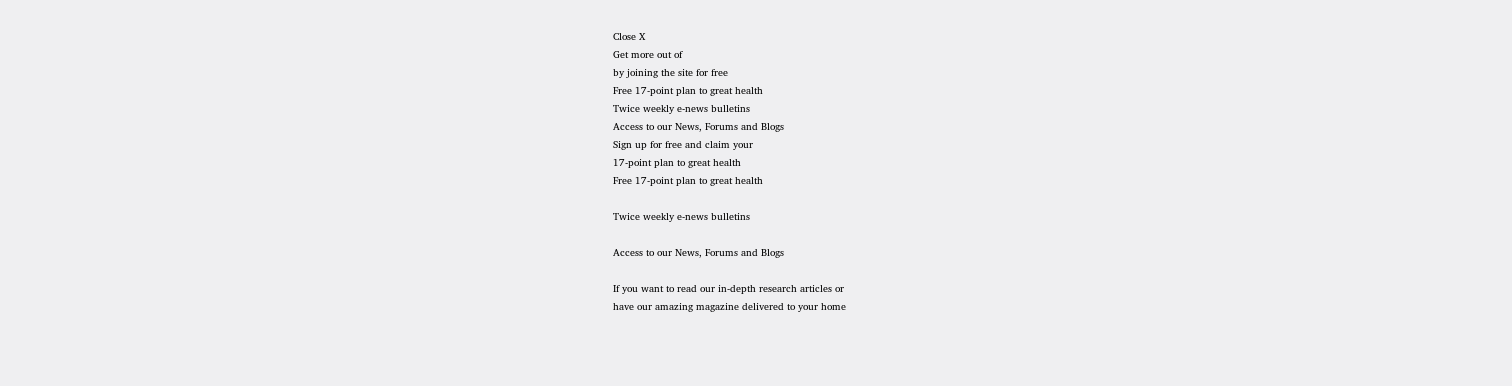Close X
Get more out of
by joining the site for free
Free 17-point plan to great health
Twice weekly e-news bulletins
Access to our News, Forums and Blogs
Sign up for free and claim your
17-point plan to great health
Free 17-point plan to great health

Twice weekly e-news bulletins

Access to our News, Forums and Blogs

If you want to read our in-depth research articles or
have our amazing magazine delivered to your home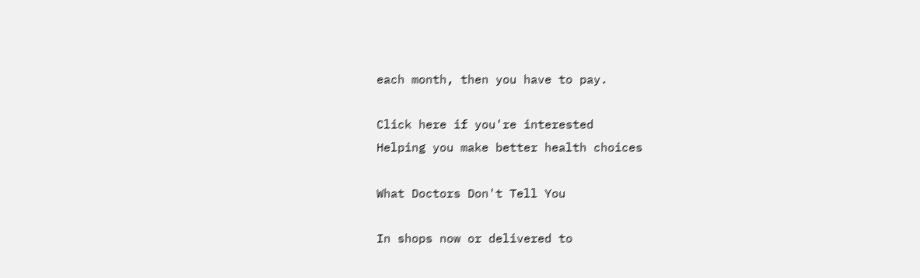each month, then you have to pay.

Click here if you're interested
Helping you make better health choices

What Doctors Don't Tell You

In shops now or delivered to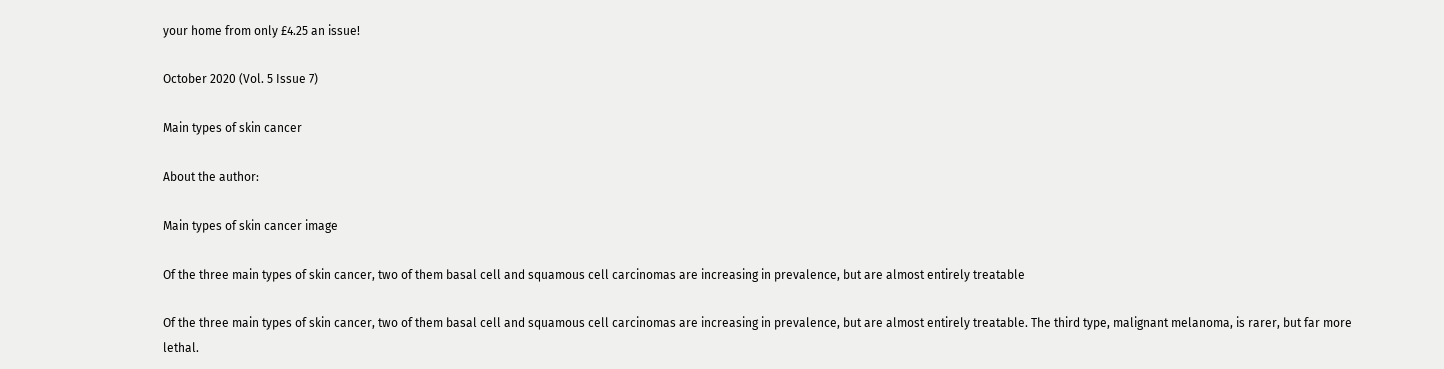your home from only £4.25 an issue!

October 2020 (Vol. 5 Issue 7)

Main types of skin cancer

About the author:

Main types of skin cancer image

Of the three main types of skin cancer, two of them basal cell and squamous cell carcinomas are increasing in prevalence, but are almost entirely treatable

Of the three main types of skin cancer, two of them basal cell and squamous cell carcinomas are increasing in prevalence, but are almost entirely treatable. The third type, malignant melanoma, is rarer, but far more lethal.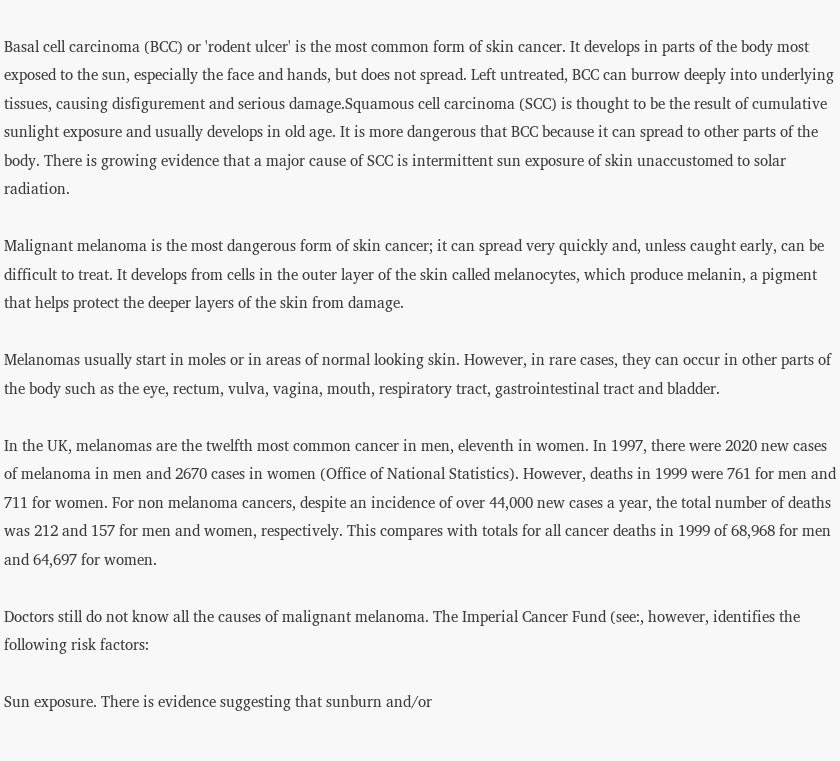Basal cell carcinoma (BCC) or 'rodent ulcer' is the most common form of skin cancer. It develops in parts of the body most exposed to the sun, especially the face and hands, but does not spread. Left untreated, BCC can burrow deeply into underlying tissues, causing disfigurement and serious damage.Squamous cell carcinoma (SCC) is thought to be the result of cumulative sunlight exposure and usually develops in old age. It is more dangerous that BCC because it can spread to other parts of the body. There is growing evidence that a major cause of SCC is intermittent sun exposure of skin unaccustomed to solar radiation.

Malignant melanoma is the most dangerous form of skin cancer; it can spread very quickly and, unless caught early, can be difficult to treat. It develops from cells in the outer layer of the skin called melanocytes, which produce melanin, a pigment that helps protect the deeper layers of the skin from damage.

Melanomas usually start in moles or in areas of normal looking skin. However, in rare cases, they can occur in other parts of the body such as the eye, rectum, vulva, vagina, mouth, respiratory tract, gastrointestinal tract and bladder.

In the UK, melanomas are the twelfth most common cancer in men, eleventh in women. In 1997, there were 2020 new cases of melanoma in men and 2670 cases in women (Office of National Statistics). However, deaths in 1999 were 761 for men and 711 for women. For non melanoma cancers, despite an incidence of over 44,000 new cases a year, the total number of deaths was 212 and 157 for men and women, respectively. This compares with totals for all cancer deaths in 1999 of 68,968 for men and 64,697 for women.

Doctors still do not know all the causes of malignant melanoma. The Imperial Cancer Fund (see:, however, identifies the following risk factors:

Sun exposure. There is evidence suggesting that sunburn and/or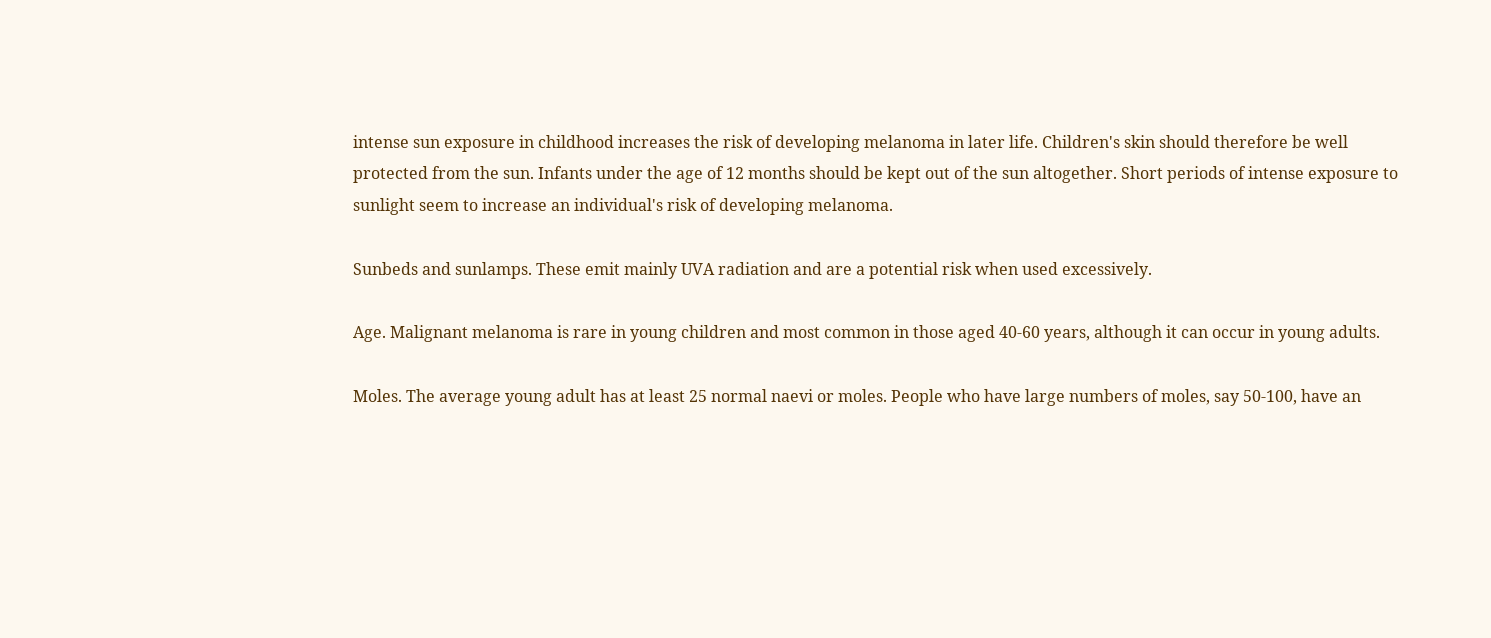intense sun exposure in childhood increases the risk of developing melanoma in later life. Children's skin should therefore be well protected from the sun. Infants under the age of 12 months should be kept out of the sun altogether. Short periods of intense exposure to sunlight seem to increase an individual's risk of developing melanoma.

Sunbeds and sunlamps. These emit mainly UVA radiation and are a potential risk when used excessively.

Age. Malignant melanoma is rare in young children and most common in those aged 40-60 years, although it can occur in young adults.

Moles. The average young adult has at least 25 normal naevi or moles. People who have large numbers of moles, say 50-100, have an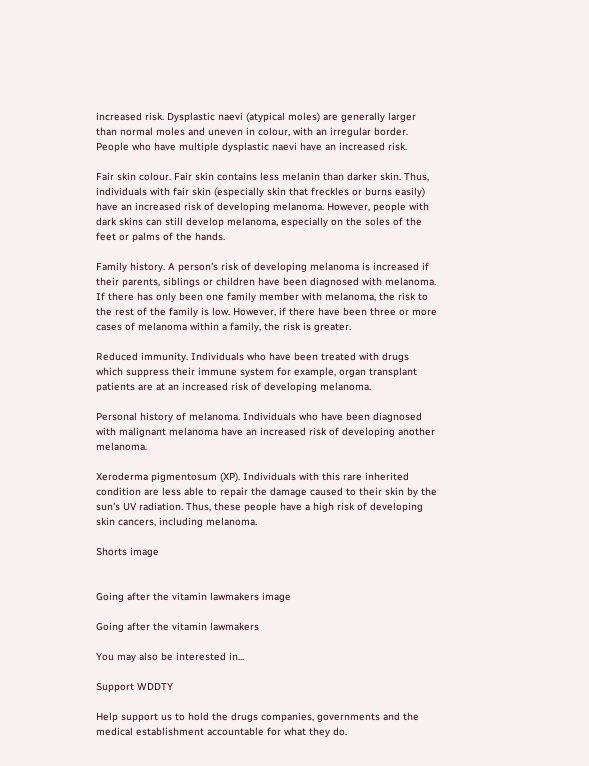increased risk. Dysplastic naevi (atypical moles) are generally larger than normal moles and uneven in colour, with an irregular border. People who have multiple dysplastic naevi have an increased risk.

Fair skin colour. Fair skin contains less melanin than darker skin. Thus, individuals with fair skin (especially skin that freckles or burns easily) have an increased risk of developing melanoma. However, people with dark skins can still develop melanoma, especially on the soles of the feet or palms of the hands.

Family history. A person's risk of developing melanoma is increased if their parents, siblings or children have been diagnosed with melanoma. If there has only been one family member with melanoma, the risk to the rest of the family is low. However, if there have been three or more cases of melanoma within a family, the risk is greater.

Reduced immunity. Individuals who have been treated with drugs which suppress their immune system for example, organ transplant patients are at an increased risk of developing melanoma.

Personal history of melanoma. Individuals who have been diagnosed with malignant melanoma have an increased risk of developing another melanoma.

Xeroderma pigmentosum (XP). Individuals with this rare inherited condition are less able to repair the damage caused to their skin by the sun's UV radiation. Thus, these people have a high risk of developing skin cancers, including melanoma.

Shorts image


Going after the vitamin lawmakers image

Going after the vitamin lawmakers

You may also be interested in...

Support WDDTY

Help support us to hold the drugs companies, governments and the medical establishment accountable for what they do.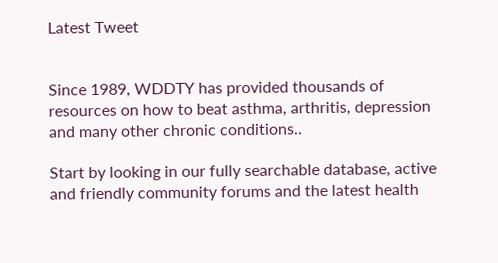Latest Tweet


Since 1989, WDDTY has provided thousands of resources on how to beat asthma, arthritis, depression and many other chronic conditions..

Start by looking in our fully searchable database, active and friendly community forums and the latest health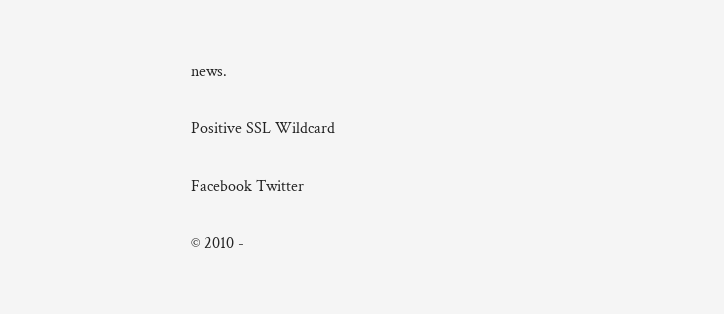news.

Positive SSL Wildcard

Facebook Twitter

© 2010 -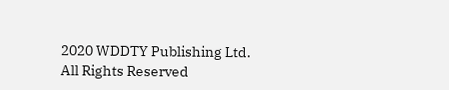2020 WDDTY Publishing Ltd.
All Rights Reserved